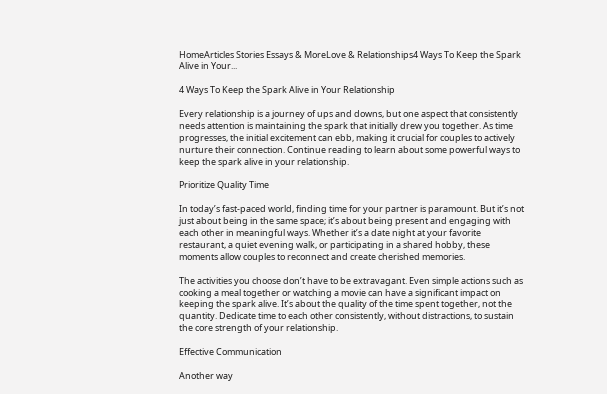HomeArticles Stories Essays & MoreLove & Relationships4 Ways To Keep the Spark Alive in Your...

4 Ways To Keep the Spark Alive in Your Relationship

Every relationship is a journey of ups and downs, but one aspect that consistently needs attention is maintaining the spark that initially drew you together. As time progresses, the initial excitement can ebb, making it crucial for couples to actively nurture their connection. Continue reading to learn about some powerful ways to keep the spark alive in your relationship.

Prioritize Quality Time

In today’s fast-paced world, finding time for your partner is paramount. But it’s not just about being in the same space; it’s about being present and engaging with each other in meaningful ways. Whether it’s a date night at your favorite restaurant, a quiet evening walk, or participating in a shared hobby, these moments allow couples to reconnect and create cherished memories.

The activities you choose don’t have to be extravagant. Even simple actions such as cooking a meal together or watching a movie can have a significant impact on keeping the spark alive. It’s about the quality of the time spent together, not the quantity. Dedicate time to each other consistently, without distractions, to sustain the core strength of your relationship.

Effective Communication

Another way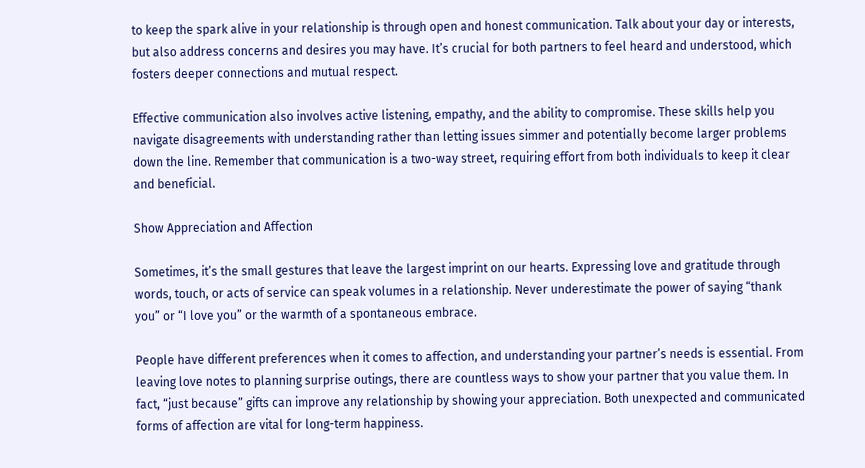to keep the spark alive in your relationship is through open and honest communication. Talk about your day or interests, but also address concerns and desires you may have. It’s crucial for both partners to feel heard and understood, which fosters deeper connections and mutual respect.

Effective communication also involves active listening, empathy, and the ability to compromise. These skills help you navigate disagreements with understanding rather than letting issues simmer and potentially become larger problems down the line. Remember that communication is a two-way street, requiring effort from both individuals to keep it clear and beneficial.

Show Appreciation and Affection

Sometimes, it’s the small gestures that leave the largest imprint on our hearts. Expressing love and gratitude through words, touch, or acts of service can speak volumes in a relationship. Never underestimate the power of saying “thank you” or “I love you” or the warmth of a spontaneous embrace.

People have different preferences when it comes to affection, and understanding your partner’s needs is essential. From leaving love notes to planning surprise outings, there are countless ways to show your partner that you value them. In fact, “just because” gifts can improve any relationship by showing your appreciation. Both unexpected and communicated forms of affection are vital for long-term happiness.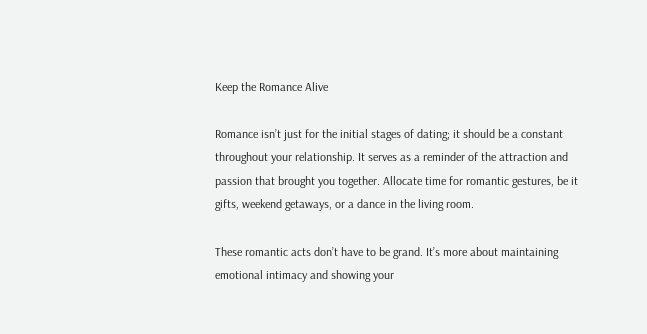Keep the Romance Alive

Romance isn’t just for the initial stages of dating; it should be a constant throughout your relationship. It serves as a reminder of the attraction and passion that brought you together. Allocate time for romantic gestures, be it gifts, weekend getaways, or a dance in the living room.

These romantic acts don’t have to be grand. It’s more about maintaining emotional intimacy and showing your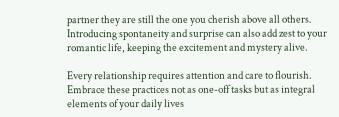partner they are still the one you cherish above all others. Introducing spontaneity and surprise can also add zest to your romantic life, keeping the excitement and mystery alive.

Every relationship requires attention and care to flourish. Embrace these practices not as one-off tasks but as integral elements of your daily lives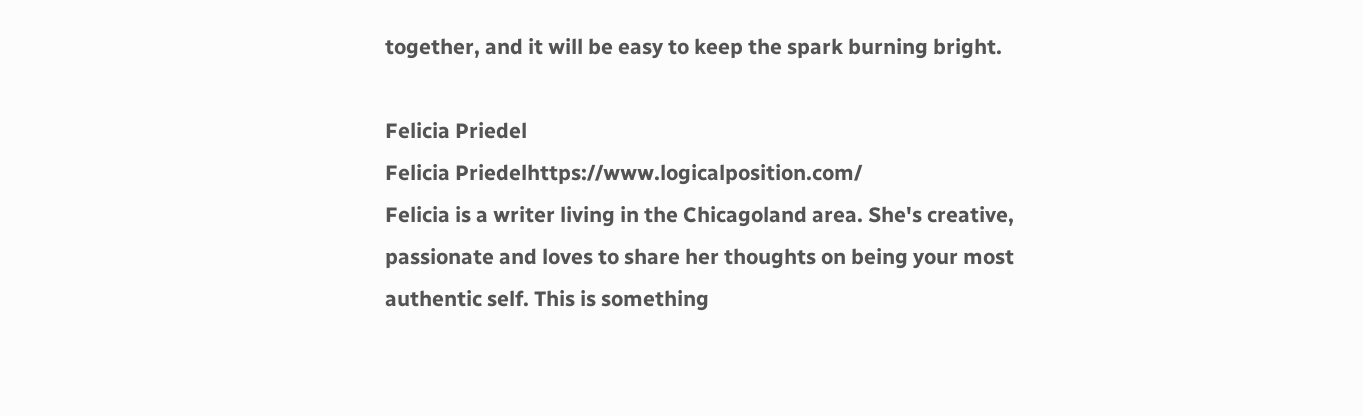together, and it will be easy to keep the spark burning bright.

Felicia Priedel
Felicia Priedelhttps://www.logicalposition.com/
Felicia is a writer living in the Chicagoland area. She's creative, passionate and loves to share her thoughts on being your most authentic self. This is something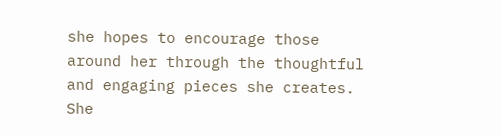she hopes to encourage those around her through the thoughtful and engaging pieces she creates. She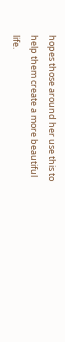hopes those around her use this to help them create a more beautiful life.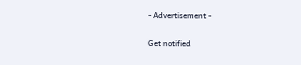- Advertisement -


Get notified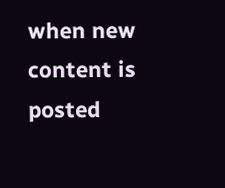when new content is posted